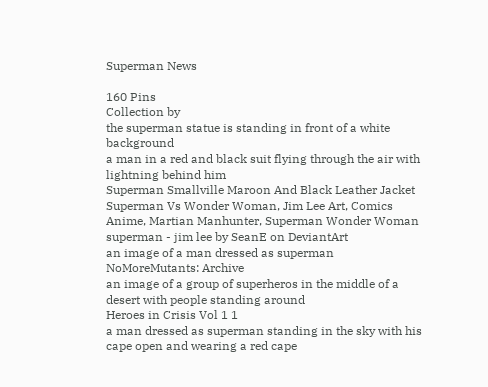Superman News

160 Pins
Collection by
the superman statue is standing in front of a white background
a man in a red and black suit flying through the air with lightning behind him
Superman Smallville Maroon And Black Leather Jacket
Superman Vs Wonder Woman, Jim Lee Art, Comics Anime, Martian Manhunter, Superman Wonder Woman
superman - jim lee by SeanE on DeviantArt
an image of a man dressed as superman
NoMoreMutants: Archive
an image of a group of superheros in the middle of a desert with people standing around
Heroes in Crisis Vol 1 1
a man dressed as superman standing in the sky with his cape open and wearing a red cape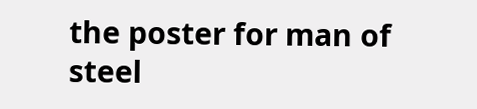the poster for man of steel